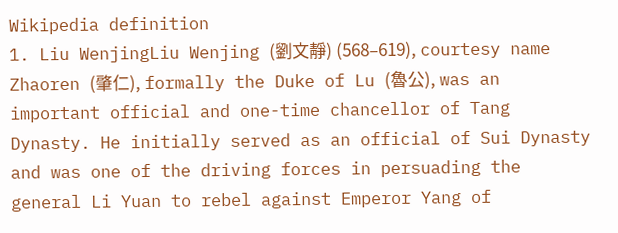Wikipedia definition
1. Liu WenjingLiu Wenjing (劉文靜) (568–619), courtesy name Zhaoren (肇仁), formally the Duke of Lu (魯公), was an important official and one-time chancellor of Tang Dynasty. He initially served as an official of Sui Dynasty and was one of the driving forces in persuading the general Li Yuan to rebel against Emperor Yang of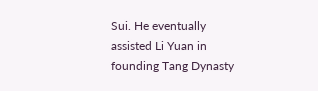Sui. He eventually assisted Li Yuan in founding Tang Dynasty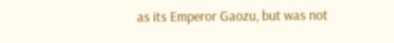as its Emperor Gaozu, but was not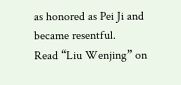as honored as Pei Ji and became resentful.
Read “Liu Wenjing” on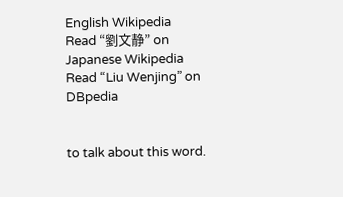English Wikipedia
Read “劉文静” on Japanese Wikipedia
Read “Liu Wenjing” on DBpedia


to talk about this word.